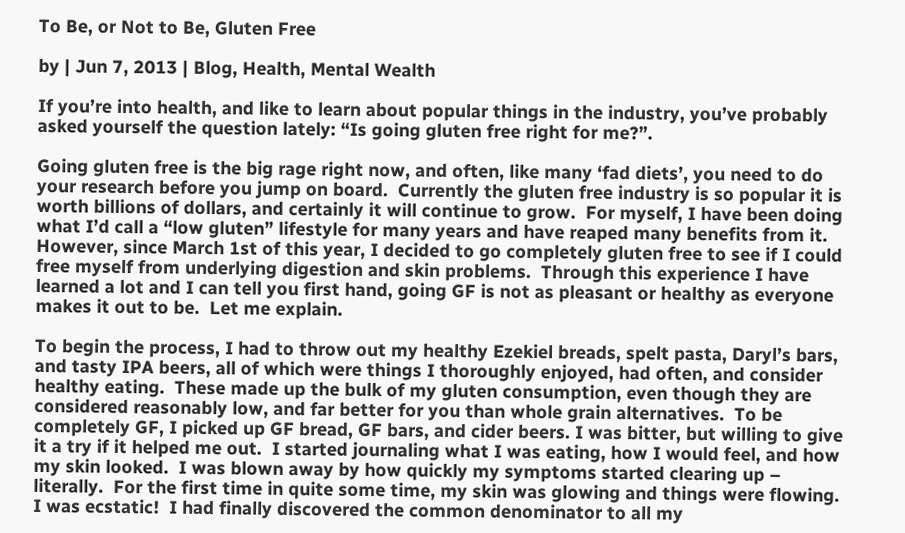To Be, or Not to Be, Gluten Free

by | Jun 7, 2013 | Blog, Health, Mental Wealth

If you’re into health, and like to learn about popular things in the industry, you’ve probably asked yourself the question lately: “Is going gluten free right for me?”.

Going gluten free is the big rage right now, and often, like many ‘fad diets’, you need to do your research before you jump on board.  Currently the gluten free industry is so popular it is worth billions of dollars, and certainly it will continue to grow.  For myself, I have been doing what I’d call a “low gluten” lifestyle for many years and have reaped many benefits from it.  However, since March 1st of this year, I decided to go completely gluten free to see if I could free myself from underlying digestion and skin problems.  Through this experience I have learned a lot and I can tell you first hand, going GF is not as pleasant or healthy as everyone makes it out to be.  Let me explain.

To begin the process, I had to throw out my healthy Ezekiel breads, spelt pasta, Daryl’s bars, and tasty IPA beers, all of which were things I thoroughly enjoyed, had often, and consider healthy eating.  These made up the bulk of my gluten consumption, even though they are considered reasonably low, and far better for you than whole grain alternatives.  To be completely GF, I picked up GF bread, GF bars, and cider beers. I was bitter, but willing to give it a try if it helped me out.  I started journaling what I was eating, how I would feel, and how my skin looked.  I was blown away by how quickly my symptoms started clearing up – literally.  For the first time in quite some time, my skin was glowing and things were flowing.  I was ecstatic!  I had finally discovered the common denominator to all my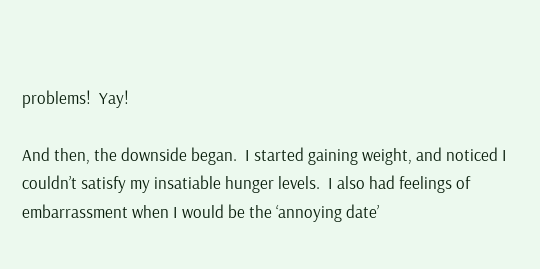problems!  Yay!

And then, the downside began.  I started gaining weight, and noticed I couldn’t satisfy my insatiable hunger levels.  I also had feelings of embarrassment when I would be the ‘annoying date’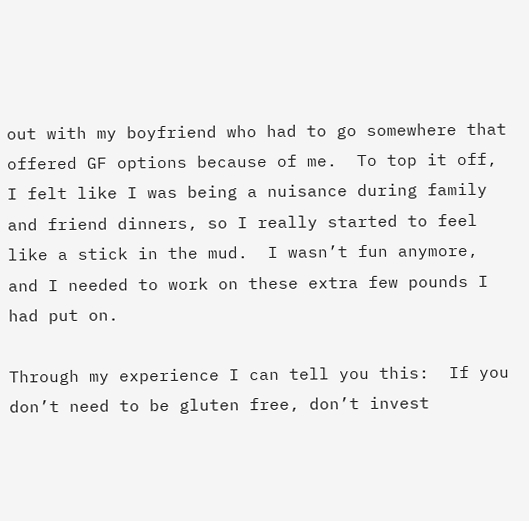out with my boyfriend who had to go somewhere that offered GF options because of me.  To top it off, I felt like I was being a nuisance during family and friend dinners, so I really started to feel like a stick in the mud.  I wasn’t fun anymore, and I needed to work on these extra few pounds I had put on.

Through my experience I can tell you this:  If you don’t need to be gluten free, don’t invest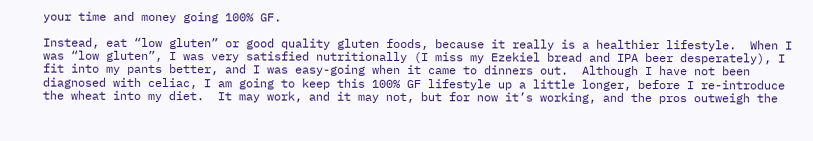your time and money going 100% GF.

Instead, eat “low gluten” or good quality gluten foods, because it really is a healthier lifestyle.  When I was “low gluten”, I was very satisfied nutritionally (I miss my Ezekiel bread and IPA beer desperately), I fit into my pants better, and I was easy-going when it came to dinners out.  Although I have not been diagnosed with celiac, I am going to keep this 100% GF lifestyle up a little longer, before I re-introduce the wheat into my diet.  It may work, and it may not, but for now it’s working, and the pros outweigh the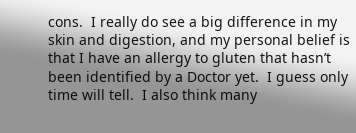cons.  I really do see a big difference in my skin and digestion, and my personal belief is that I have an allergy to gluten that hasn’t been identified by a Doctor yet.  I guess only time will tell.  I also think many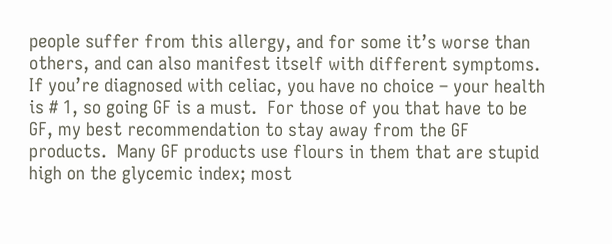people suffer from this allergy, and for some it’s worse than others, and can also manifest itself with different symptoms.  If you’re diagnosed with celiac, you have no choice – your health is # 1, so going GF is a must.  For those of you that have to be GF, my best recommendation to stay away from the GF products.  Many GF products use flours in them that are stupid high on the glycemic index; most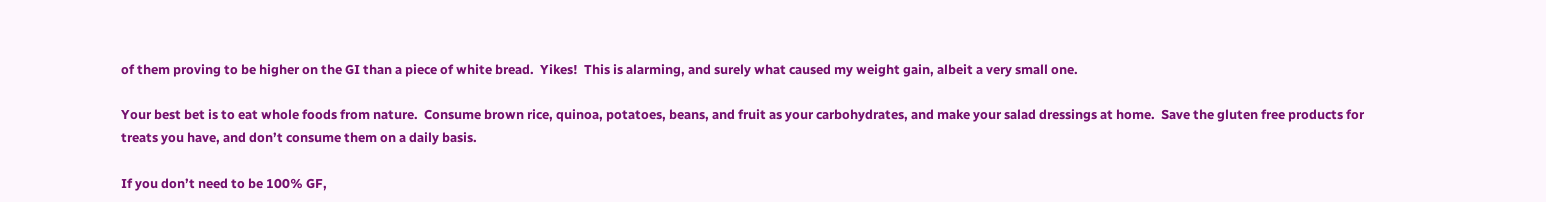of them proving to be higher on the GI than a piece of white bread.  Yikes!  This is alarming, and surely what caused my weight gain, albeit a very small one.

Your best bet is to eat whole foods from nature.  Consume brown rice, quinoa, potatoes, beans, and fruit as your carbohydrates, and make your salad dressings at home.  Save the gluten free products for treats you have, and don’t consume them on a daily basis.

If you don’t need to be 100% GF,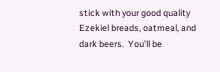stick with your good quality Ezekiel breads, oatmeal, and dark beers.  You’ll be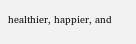healthier, happier, and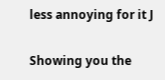less annoying for it J

Showing you the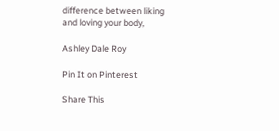difference between liking and loving your body,

Ashley Dale Roy

Pin It on Pinterest

Share This